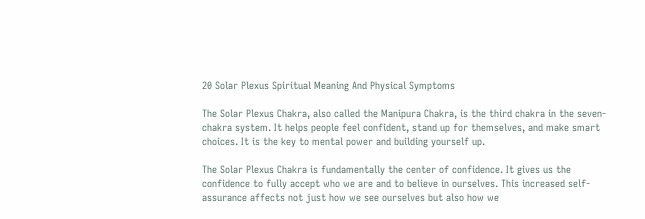20 Solar Plexus Spiritual Meaning And Physical Symptoms

The Solar Plexus Chakra, also called the Manipura Chakra, is the third chakra in the seven-chakra system. It helps people feel confident, stand up for themselves, and make smart choices. It is the key to mental power and building yourself up.

The Solar Plexus Chakra is fundamentally the center of confidence. It gives us the confidence to fully accept who we are and to believe in ourselves. This increased self-assurance affects not just how we see ourselves but also how we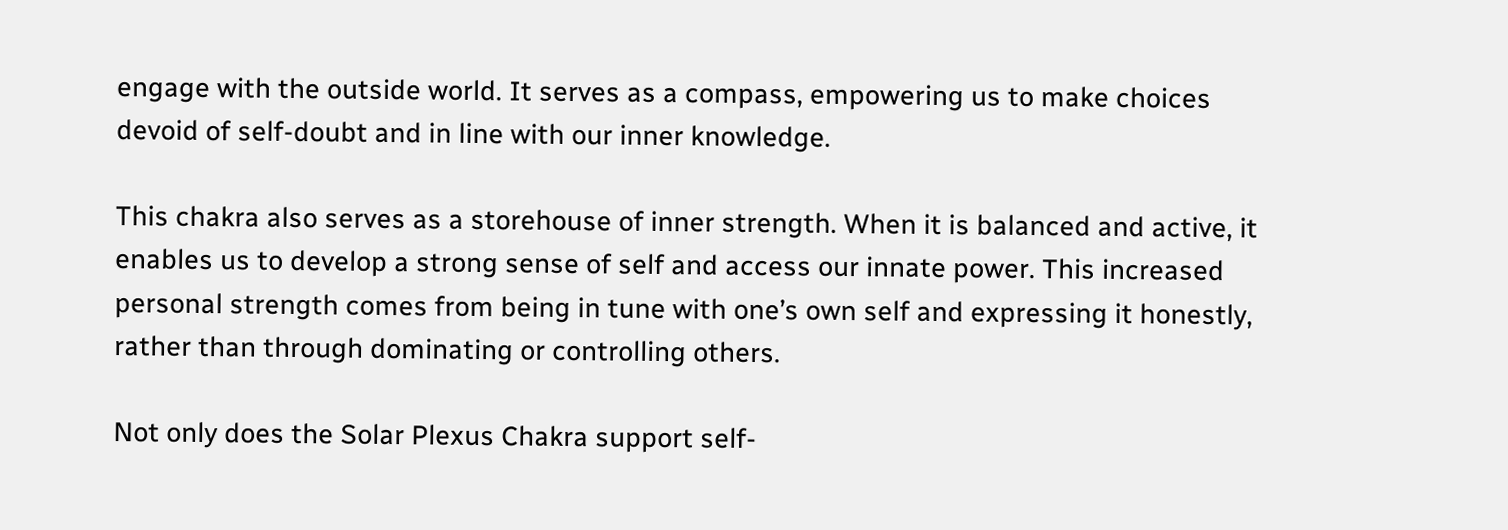engage with the outside world. It serves as a compass, empowering us to make choices devoid of self-doubt and in line with our inner knowledge.

This chakra also serves as a storehouse of inner strength. When it is balanced and active, it enables us to develop a strong sense of self and access our innate power. This increased personal strength comes from being in tune with one’s own self and expressing it honestly, rather than through dominating or controlling others.

Not only does the Solar Plexus Chakra support self-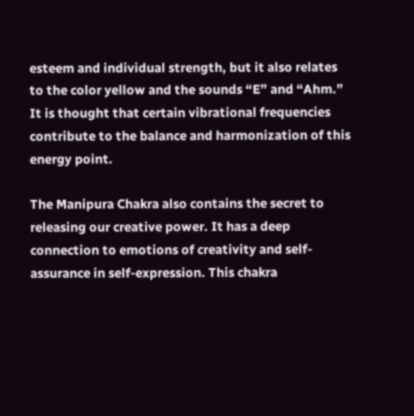esteem and individual strength, but it also relates to the color yellow and the sounds “E” and “Ahm.” It is thought that certain vibrational frequencies contribute to the balance and harmonization of this energy point.

The Manipura Chakra also contains the secret to releasing our creative power. It has a deep connection to emotions of creativity and self-assurance in self-expression. This chakra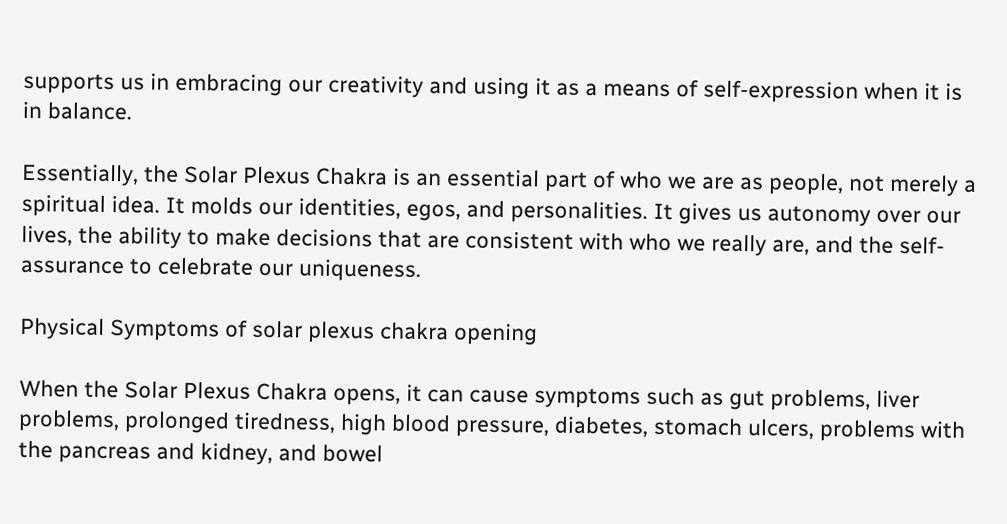supports us in embracing our creativity and using it as a means of self-expression when it is in balance.

Essentially, the Solar Plexus Chakra is an essential part of who we are as people, not merely a spiritual idea. It molds our identities, egos, and personalities. It gives us autonomy over our lives, the ability to make decisions that are consistent with who we really are, and the self-assurance to celebrate our uniqueness.

Physical Symptoms of solar plexus chakra opening

When the Solar Plexus Chakra opens, it can cause symptoms such as gut problems, liver problems, prolonged tiredness, high blood pressure, diabetes, stomach ulcers, problems with the pancreas and kidney, and bowel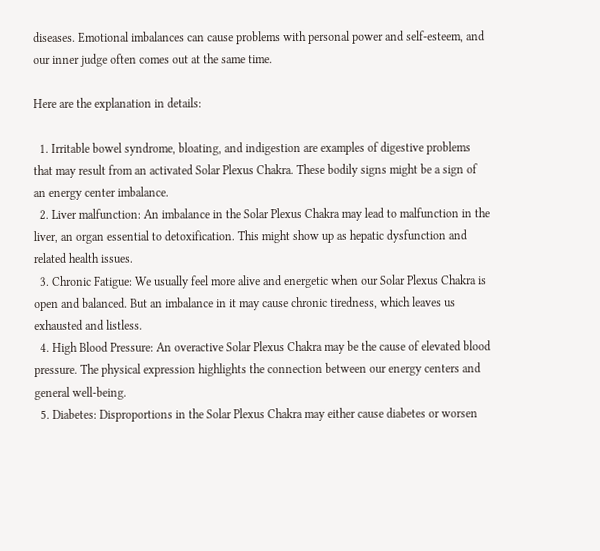diseases. Emotional imbalances can cause problems with personal power and self-esteem, and our inner judge often comes out at the same time.

Here are the explanation in details:

  1. Irritable bowel syndrome, bloating, and indigestion are examples of digestive problems that may result from an activated Solar Plexus Chakra. These bodily signs might be a sign of an energy center imbalance.
  2. Liver malfunction: An imbalance in the Solar Plexus Chakra may lead to malfunction in the liver, an organ essential to detoxification. This might show up as hepatic dysfunction and related health issues.
  3. Chronic Fatigue: We usually feel more alive and energetic when our Solar Plexus Chakra is open and balanced. But an imbalance in it may cause chronic tiredness, which leaves us exhausted and listless.
  4. High Blood Pressure: An overactive Solar Plexus Chakra may be the cause of elevated blood pressure. The physical expression highlights the connection between our energy centers and general well-being.
  5. Diabetes: Disproportions in the Solar Plexus Chakra may either cause diabetes or worsen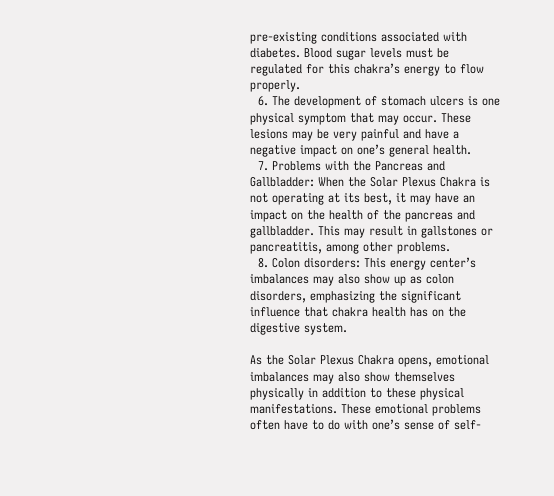pre-existing conditions associated with diabetes. Blood sugar levels must be regulated for this chakra’s energy to flow properly.
  6. The development of stomach ulcers is one physical symptom that may occur. These lesions may be very painful and have a negative impact on one’s general health.
  7. Problems with the Pancreas and Gallbladder: When the Solar Plexus Chakra is not operating at its best, it may have an impact on the health of the pancreas and gallbladder. This may result in gallstones or pancreatitis, among other problems.
  8. Colon disorders: This energy center’s imbalances may also show up as colon disorders, emphasizing the significant influence that chakra health has on the digestive system.

As the Solar Plexus Chakra opens, emotional imbalances may also show themselves physically in addition to these physical manifestations. These emotional problems often have to do with one’s sense of self-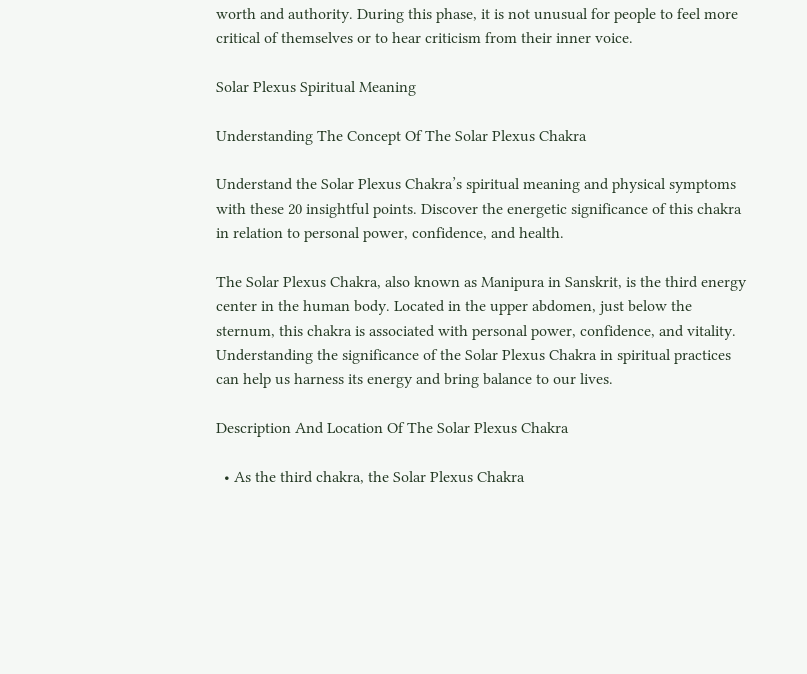worth and authority. During this phase, it is not unusual for people to feel more critical of themselves or to hear criticism from their inner voice.

Solar Plexus Spiritual Meaning

Understanding The Concept Of The Solar Plexus Chakra

Understand the Solar Plexus Chakra’s spiritual meaning and physical symptoms with these 20 insightful points. Discover the energetic significance of this chakra in relation to personal power, confidence, and health.

The Solar Plexus Chakra, also known as Manipura in Sanskrit, is the third energy center in the human body. Located in the upper abdomen, just below the sternum, this chakra is associated with personal power, confidence, and vitality. Understanding the significance of the Solar Plexus Chakra in spiritual practices can help us harness its energy and bring balance to our lives.

Description And Location Of The Solar Plexus Chakra

  • As the third chakra, the Solar Plexus Chakra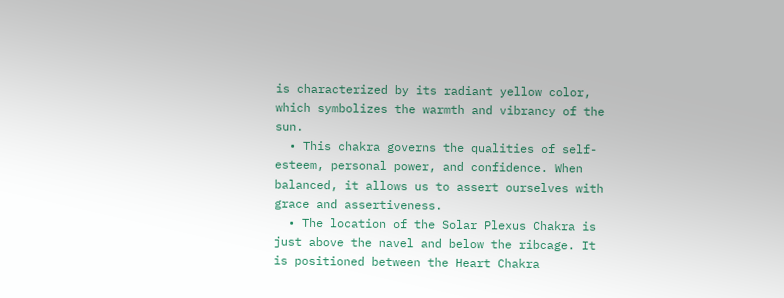is characterized by its radiant yellow color, which symbolizes the warmth and vibrancy of the sun.
  • This chakra governs the qualities of self-esteem, personal power, and confidence. When balanced, it allows us to assert ourselves with grace and assertiveness.
  • The location of the Solar Plexus Chakra is just above the navel and below the ribcage. It is positioned between the Heart Chakra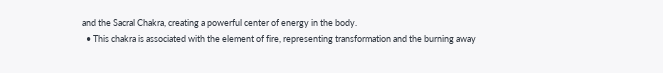and the Sacral Chakra, creating a powerful center of energy in the body.
  • This chakra is associated with the element of fire, representing transformation and the burning away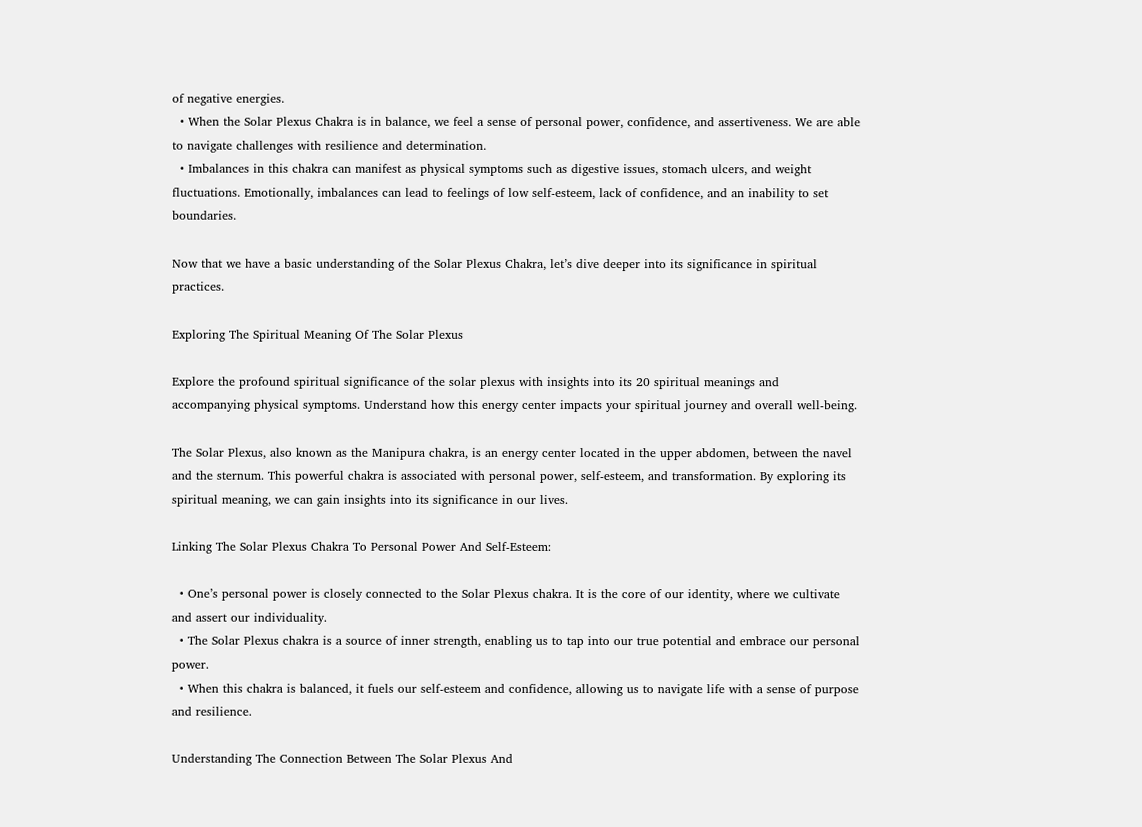of negative energies.
  • When the Solar Plexus Chakra is in balance, we feel a sense of personal power, confidence, and assertiveness. We are able to navigate challenges with resilience and determination.
  • Imbalances in this chakra can manifest as physical symptoms such as digestive issues, stomach ulcers, and weight fluctuations. Emotionally, imbalances can lead to feelings of low self-esteem, lack of confidence, and an inability to set boundaries.

Now that we have a basic understanding of the Solar Plexus Chakra, let’s dive deeper into its significance in spiritual practices.

Exploring The Spiritual Meaning Of The Solar Plexus

Explore the profound spiritual significance of the solar plexus with insights into its 20 spiritual meanings and accompanying physical symptoms. Understand how this energy center impacts your spiritual journey and overall well-being.

The Solar Plexus, also known as the Manipura chakra, is an energy center located in the upper abdomen, between the navel and the sternum. This powerful chakra is associated with personal power, self-esteem, and transformation. By exploring its spiritual meaning, we can gain insights into its significance in our lives.

Linking The Solar Plexus Chakra To Personal Power And Self-Esteem:

  • One’s personal power is closely connected to the Solar Plexus chakra. It is the core of our identity, where we cultivate and assert our individuality.
  • The Solar Plexus chakra is a source of inner strength, enabling us to tap into our true potential and embrace our personal power.
  • When this chakra is balanced, it fuels our self-esteem and confidence, allowing us to navigate life with a sense of purpose and resilience.

Understanding The Connection Between The Solar Plexus And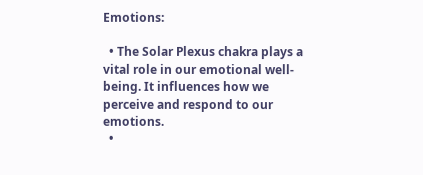Emotions:

  • The Solar Plexus chakra plays a vital role in our emotional well-being. It influences how we perceive and respond to our emotions.
  •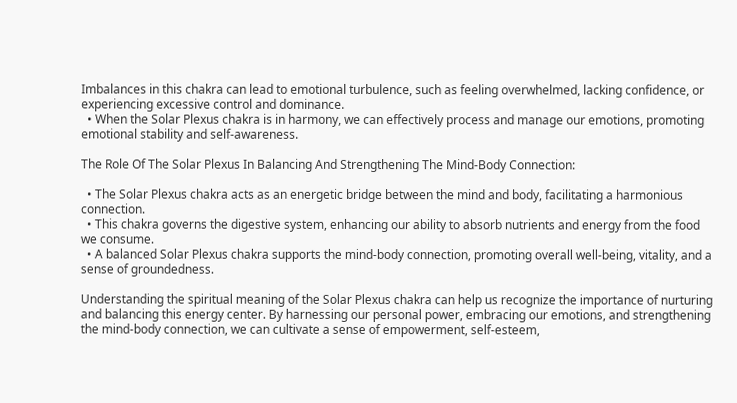Imbalances in this chakra can lead to emotional turbulence, such as feeling overwhelmed, lacking confidence, or experiencing excessive control and dominance.
  • When the Solar Plexus chakra is in harmony, we can effectively process and manage our emotions, promoting emotional stability and self-awareness.

The Role Of The Solar Plexus In Balancing And Strengthening The Mind-Body Connection:

  • The Solar Plexus chakra acts as an energetic bridge between the mind and body, facilitating a harmonious connection.
  • This chakra governs the digestive system, enhancing our ability to absorb nutrients and energy from the food we consume.
  • A balanced Solar Plexus chakra supports the mind-body connection, promoting overall well-being, vitality, and a sense of groundedness.

Understanding the spiritual meaning of the Solar Plexus chakra can help us recognize the importance of nurturing and balancing this energy center. By harnessing our personal power, embracing our emotions, and strengthening the mind-body connection, we can cultivate a sense of empowerment, self-esteem,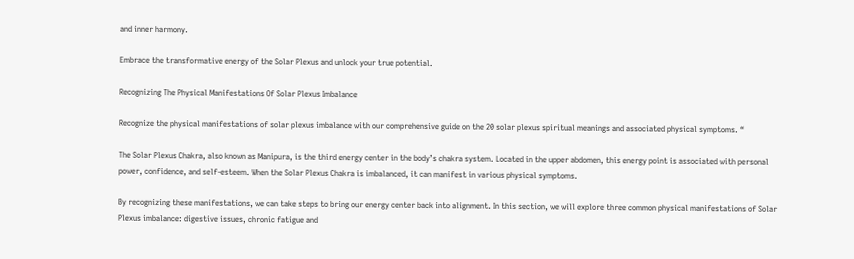and inner harmony.

Embrace the transformative energy of the Solar Plexus and unlock your true potential.

Recognizing The Physical Manifestations Of Solar Plexus Imbalance

Recognize the physical manifestations of solar plexus imbalance with our comprehensive guide on the 20 solar plexus spiritual meanings and associated physical symptoms. “

The Solar Plexus Chakra, also known as Manipura, is the third energy center in the body’s chakra system. Located in the upper abdomen, this energy point is associated with personal power, confidence, and self-esteem. When the Solar Plexus Chakra is imbalanced, it can manifest in various physical symptoms.

By recognizing these manifestations, we can take steps to bring our energy center back into alignment. In this section, we will explore three common physical manifestations of Solar Plexus imbalance: digestive issues, chronic fatigue and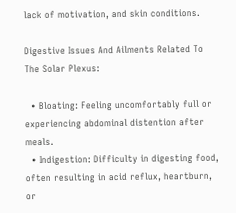lack of motivation, and skin conditions.

Digestive Issues And Ailments Related To The Solar Plexus:

  • Bloating: Feeling uncomfortably full or experiencing abdominal distention after meals.
  • Indigestion: Difficulty in digesting food, often resulting in acid reflux, heartburn, or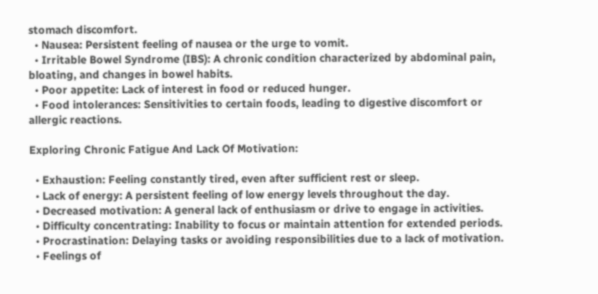stomach discomfort.
  • Nausea: Persistent feeling of nausea or the urge to vomit.
  • Irritable Bowel Syndrome (IBS): A chronic condition characterized by abdominal pain, bloating, and changes in bowel habits.
  • Poor appetite: Lack of interest in food or reduced hunger.
  • Food intolerances: Sensitivities to certain foods, leading to digestive discomfort or allergic reactions.

Exploring Chronic Fatigue And Lack Of Motivation:

  • Exhaustion: Feeling constantly tired, even after sufficient rest or sleep.
  • Lack of energy: A persistent feeling of low energy levels throughout the day.
  • Decreased motivation: A general lack of enthusiasm or drive to engage in activities.
  • Difficulty concentrating: Inability to focus or maintain attention for extended periods.
  • Procrastination: Delaying tasks or avoiding responsibilities due to a lack of motivation.
  • Feelings of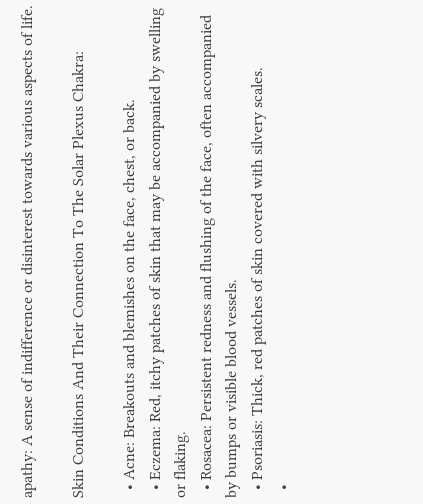apathy: A sense of indifference or disinterest towards various aspects of life.

Skin Conditions And Their Connection To The Solar Plexus Chakra:

  • Acne: Breakouts and blemishes on the face, chest, or back.
  • Eczema: Red, itchy patches of skin that may be accompanied by swelling or flaking.
  • Rosacea: Persistent redness and flushing of the face, often accompanied by bumps or visible blood vessels.
  • Psoriasis: Thick, red patches of skin covered with silvery scales.
  •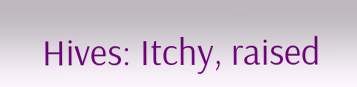Hives: Itchy, raised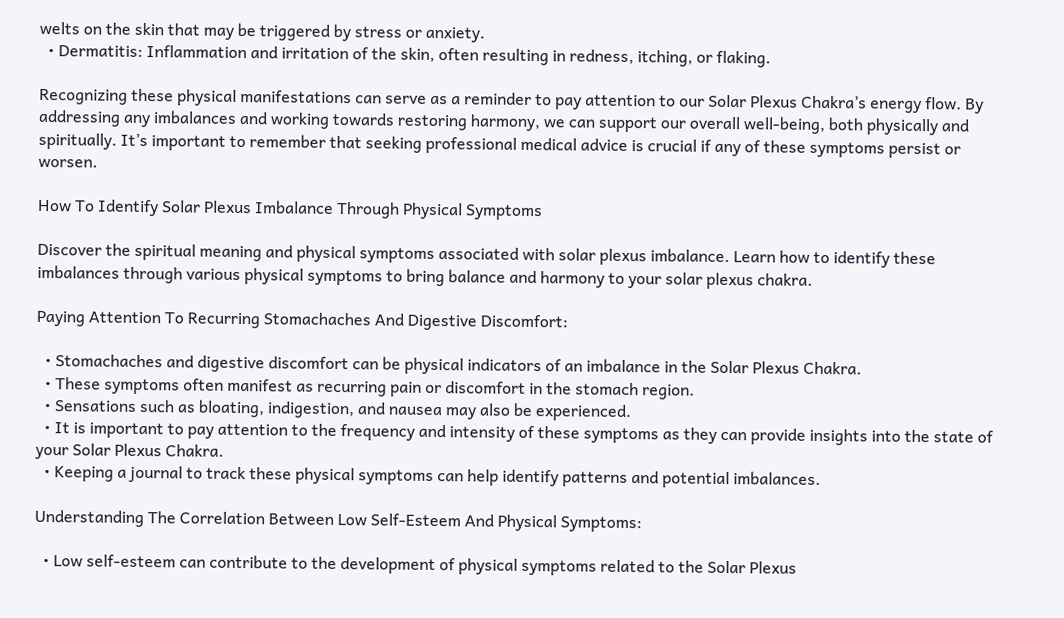welts on the skin that may be triggered by stress or anxiety.
  • Dermatitis: Inflammation and irritation of the skin, often resulting in redness, itching, or flaking.

Recognizing these physical manifestations can serve as a reminder to pay attention to our Solar Plexus Chakra’s energy flow. By addressing any imbalances and working towards restoring harmony, we can support our overall well-being, both physically and spiritually. It’s important to remember that seeking professional medical advice is crucial if any of these symptoms persist or worsen.

How To Identify Solar Plexus Imbalance Through Physical Symptoms

Discover the spiritual meaning and physical symptoms associated with solar plexus imbalance. Learn how to identify these imbalances through various physical symptoms to bring balance and harmony to your solar plexus chakra.

Paying Attention To Recurring Stomachaches And Digestive Discomfort:

  • Stomachaches and digestive discomfort can be physical indicators of an imbalance in the Solar Plexus Chakra.
  • These symptoms often manifest as recurring pain or discomfort in the stomach region.
  • Sensations such as bloating, indigestion, and nausea may also be experienced.
  • It is important to pay attention to the frequency and intensity of these symptoms as they can provide insights into the state of your Solar Plexus Chakra.
  • Keeping a journal to track these physical symptoms can help identify patterns and potential imbalances.

Understanding The Correlation Between Low Self-Esteem And Physical Symptoms:

  • Low self-esteem can contribute to the development of physical symptoms related to the Solar Plexus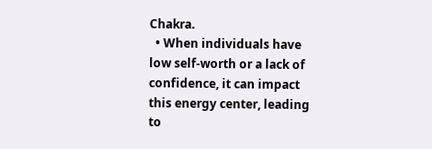Chakra.
  • When individuals have low self-worth or a lack of confidence, it can impact this energy center, leading to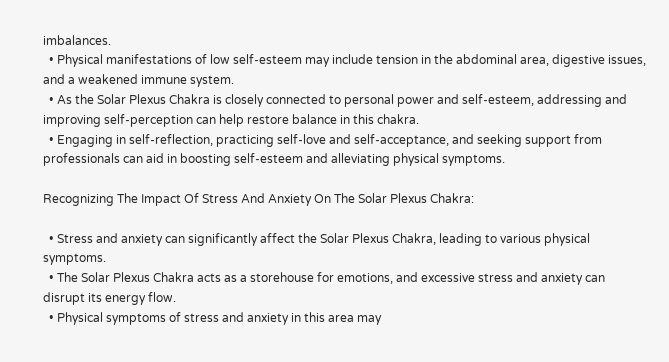imbalances.
  • Physical manifestations of low self-esteem may include tension in the abdominal area, digestive issues, and a weakened immune system.
  • As the Solar Plexus Chakra is closely connected to personal power and self-esteem, addressing and improving self-perception can help restore balance in this chakra.
  • Engaging in self-reflection, practicing self-love and self-acceptance, and seeking support from professionals can aid in boosting self-esteem and alleviating physical symptoms.

Recognizing The Impact Of Stress And Anxiety On The Solar Plexus Chakra:

  • Stress and anxiety can significantly affect the Solar Plexus Chakra, leading to various physical symptoms.
  • The Solar Plexus Chakra acts as a storehouse for emotions, and excessive stress and anxiety can disrupt its energy flow.
  • Physical symptoms of stress and anxiety in this area may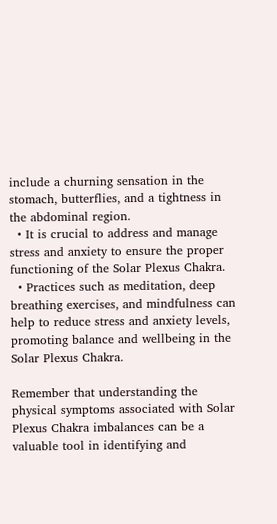include a churning sensation in the stomach, butterflies, and a tightness in the abdominal region.
  • It is crucial to address and manage stress and anxiety to ensure the proper functioning of the Solar Plexus Chakra.
  • Practices such as meditation, deep breathing exercises, and mindfulness can help to reduce stress and anxiety levels, promoting balance and wellbeing in the Solar Plexus Chakra.

Remember that understanding the physical symptoms associated with Solar Plexus Chakra imbalances can be a valuable tool in identifying and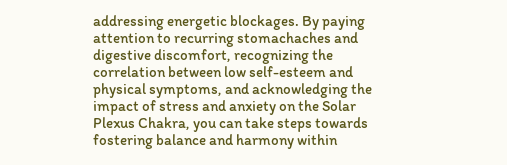addressing energetic blockages. By paying attention to recurring stomachaches and digestive discomfort, recognizing the correlation between low self-esteem and physical symptoms, and acknowledging the impact of stress and anxiety on the Solar Plexus Chakra, you can take steps towards fostering balance and harmony within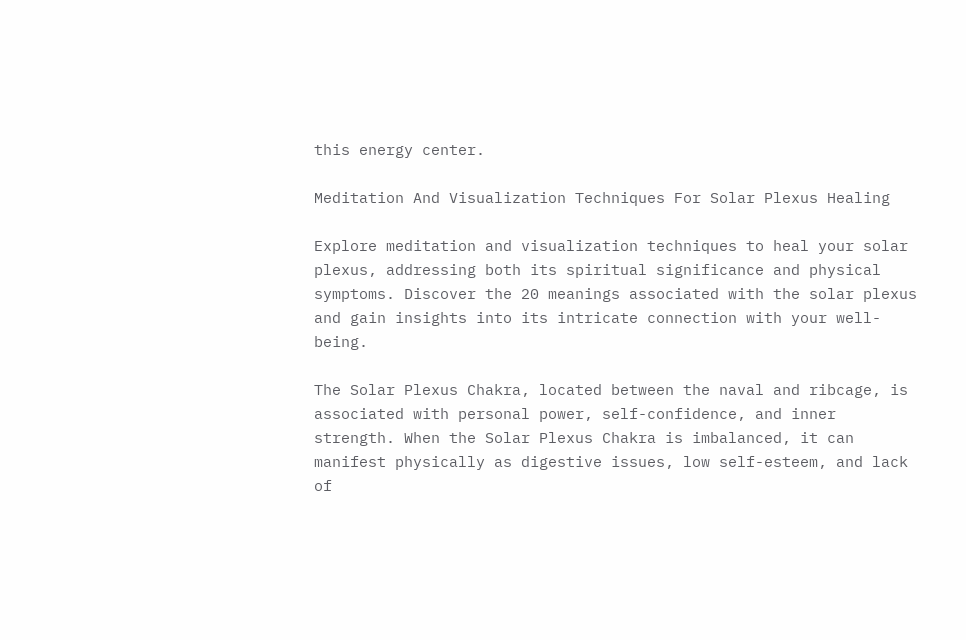this energy center.

Meditation And Visualization Techniques For Solar Plexus Healing

Explore meditation and visualization techniques to heal your solar plexus, addressing both its spiritual significance and physical symptoms. Discover the 20 meanings associated with the solar plexus and gain insights into its intricate connection with your well-being.

The Solar Plexus Chakra, located between the naval and ribcage, is associated with personal power, self-confidence, and inner strength. When the Solar Plexus Chakra is imbalanced, it can manifest physically as digestive issues, low self-esteem, and lack of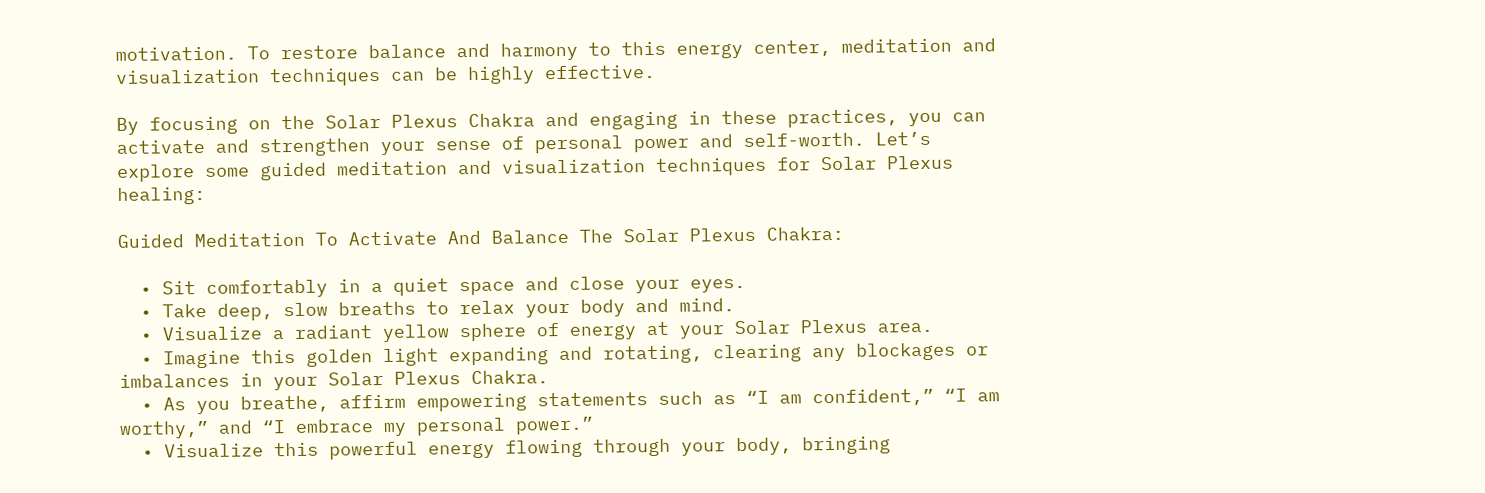motivation. To restore balance and harmony to this energy center, meditation and visualization techniques can be highly effective.

By focusing on the Solar Plexus Chakra and engaging in these practices, you can activate and strengthen your sense of personal power and self-worth. Let’s explore some guided meditation and visualization techniques for Solar Plexus healing:

Guided Meditation To Activate And Balance The Solar Plexus Chakra:

  • Sit comfortably in a quiet space and close your eyes.
  • Take deep, slow breaths to relax your body and mind.
  • Visualize a radiant yellow sphere of energy at your Solar Plexus area.
  • Imagine this golden light expanding and rotating, clearing any blockages or imbalances in your Solar Plexus Chakra.
  • As you breathe, affirm empowering statements such as “I am confident,” “I am worthy,” and “I embrace my personal power.”
  • Visualize this powerful energy flowing through your body, bringing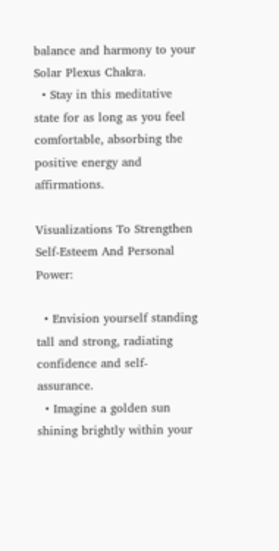balance and harmony to your Solar Plexus Chakra.
  • Stay in this meditative state for as long as you feel comfortable, absorbing the positive energy and affirmations.

Visualizations To Strengthen Self-Esteem And Personal Power:

  • Envision yourself standing tall and strong, radiating confidence and self-assurance.
  • Imagine a golden sun shining brightly within your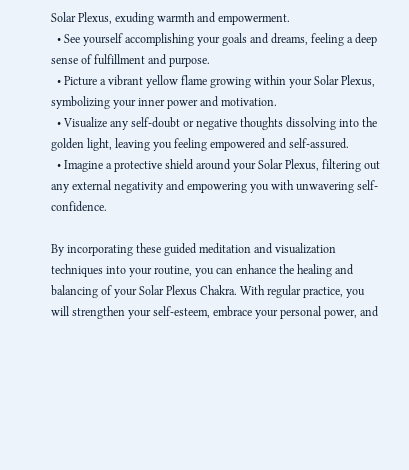Solar Plexus, exuding warmth and empowerment.
  • See yourself accomplishing your goals and dreams, feeling a deep sense of fulfillment and purpose.
  • Picture a vibrant yellow flame growing within your Solar Plexus, symbolizing your inner power and motivation.
  • Visualize any self-doubt or negative thoughts dissolving into the golden light, leaving you feeling empowered and self-assured.
  • Imagine a protective shield around your Solar Plexus, filtering out any external negativity and empowering you with unwavering self-confidence.

By incorporating these guided meditation and visualization techniques into your routine, you can enhance the healing and balancing of your Solar Plexus Chakra. With regular practice, you will strengthen your self-esteem, embrace your personal power, and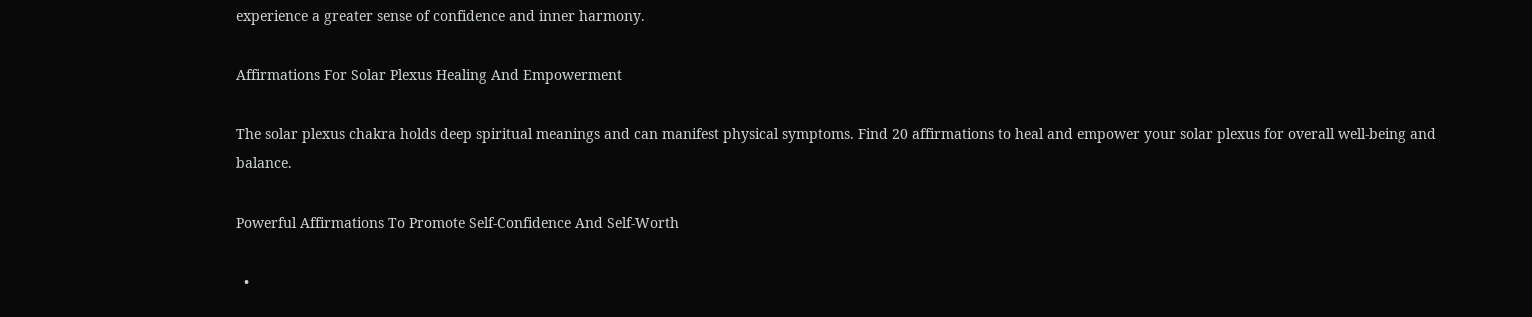experience a greater sense of confidence and inner harmony.

Affirmations For Solar Plexus Healing And Empowerment

The solar plexus chakra holds deep spiritual meanings and can manifest physical symptoms. Find 20 affirmations to heal and empower your solar plexus for overall well-being and balance.

Powerful Affirmations To Promote Self-Confidence And Self-Worth

  •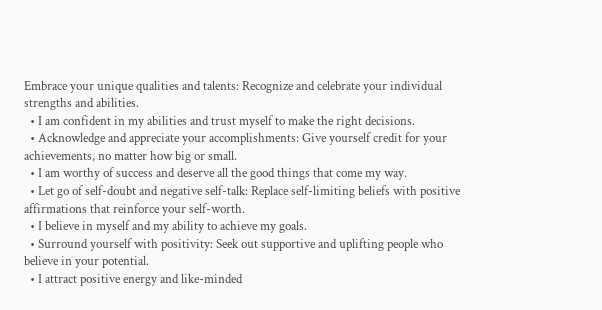Embrace your unique qualities and talents: Recognize and celebrate your individual strengths and abilities.
  • I am confident in my abilities and trust myself to make the right decisions.
  • Acknowledge and appreciate your accomplishments: Give yourself credit for your achievements, no matter how big or small.
  • I am worthy of success and deserve all the good things that come my way.
  • Let go of self-doubt and negative self-talk: Replace self-limiting beliefs with positive affirmations that reinforce your self-worth.
  • I believe in myself and my ability to achieve my goals.
  • Surround yourself with positivity: Seek out supportive and uplifting people who believe in your potential.
  • I attract positive energy and like-minded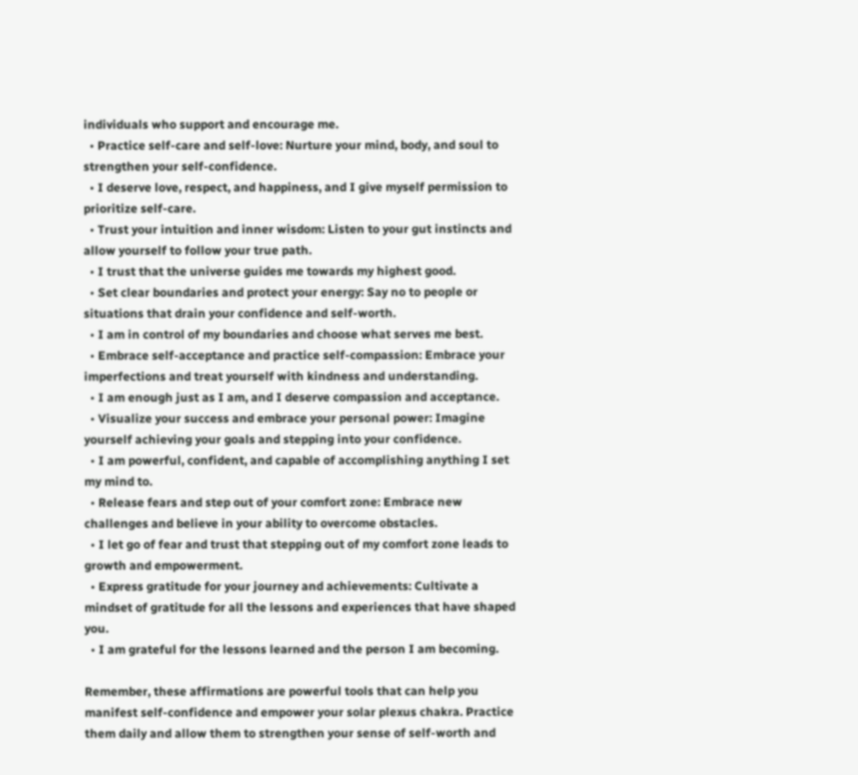individuals who support and encourage me.
  • Practice self-care and self-love: Nurture your mind, body, and soul to strengthen your self-confidence.
  • I deserve love, respect, and happiness, and I give myself permission to prioritize self-care.
  • Trust your intuition and inner wisdom: Listen to your gut instincts and allow yourself to follow your true path.
  • I trust that the universe guides me towards my highest good.
  • Set clear boundaries and protect your energy: Say no to people or situations that drain your confidence and self-worth.
  • I am in control of my boundaries and choose what serves me best.
  • Embrace self-acceptance and practice self-compassion: Embrace your imperfections and treat yourself with kindness and understanding.
  • I am enough just as I am, and I deserve compassion and acceptance.
  • Visualize your success and embrace your personal power: Imagine yourself achieving your goals and stepping into your confidence.
  • I am powerful, confident, and capable of accomplishing anything I set my mind to.
  • Release fears and step out of your comfort zone: Embrace new challenges and believe in your ability to overcome obstacles.
  • I let go of fear and trust that stepping out of my comfort zone leads to growth and empowerment.
  • Express gratitude for your journey and achievements: Cultivate a mindset of gratitude for all the lessons and experiences that have shaped you.
  • I am grateful for the lessons learned and the person I am becoming.

Remember, these affirmations are powerful tools that can help you manifest self-confidence and empower your solar plexus chakra. Practice them daily and allow them to strengthen your sense of self-worth and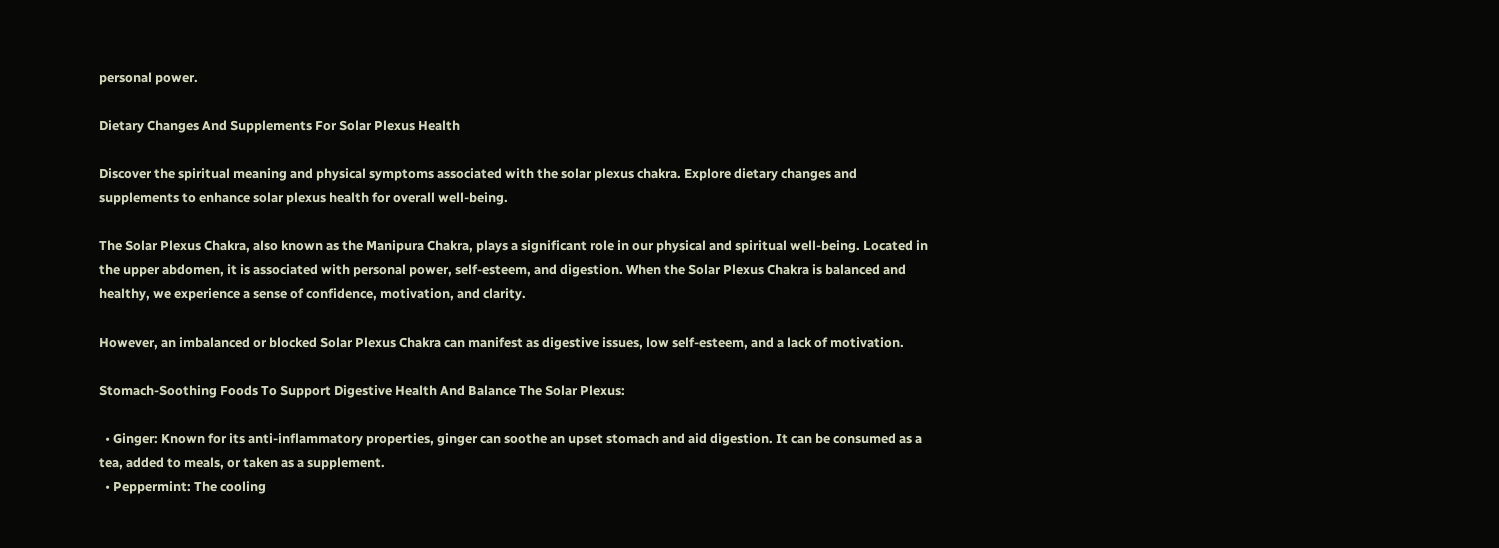personal power.

Dietary Changes And Supplements For Solar Plexus Health

Discover the spiritual meaning and physical symptoms associated with the solar plexus chakra. Explore dietary changes and supplements to enhance solar plexus health for overall well-being.

The Solar Plexus Chakra, also known as the Manipura Chakra, plays a significant role in our physical and spiritual well-being. Located in the upper abdomen, it is associated with personal power, self-esteem, and digestion. When the Solar Plexus Chakra is balanced and healthy, we experience a sense of confidence, motivation, and clarity.

However, an imbalanced or blocked Solar Plexus Chakra can manifest as digestive issues, low self-esteem, and a lack of motivation.

Stomach-Soothing Foods To Support Digestive Health And Balance The Solar Plexus:

  • Ginger: Known for its anti-inflammatory properties, ginger can soothe an upset stomach and aid digestion. It can be consumed as a tea, added to meals, or taken as a supplement.
  • Peppermint: The cooling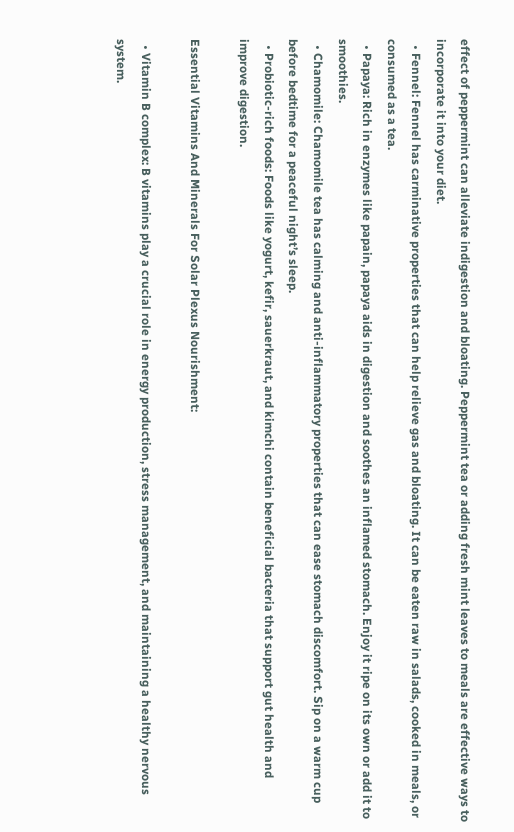effect of peppermint can alleviate indigestion and bloating. Peppermint tea or adding fresh mint leaves to meals are effective ways to incorporate it into your diet.
  • Fennel: Fennel has carminative properties that can help relieve gas and bloating. It can be eaten raw in salads, cooked in meals, or consumed as a tea.
  • Papaya: Rich in enzymes like papain, papaya aids in digestion and soothes an inflamed stomach. Enjoy it ripe on its own or add it to smoothies.
  • Chamomile: Chamomile tea has calming and anti-inflammatory properties that can ease stomach discomfort. Sip on a warm cup before bedtime for a peaceful night’s sleep.
  • Probiotic-rich foods: Foods like yogurt, kefir, sauerkraut, and kimchi contain beneficial bacteria that support gut health and improve digestion.

Essential Vitamins And Minerals For Solar Plexus Nourishment:

  • Vitamin B complex: B vitamins play a crucial role in energy production, stress management, and maintaining a healthy nervous system.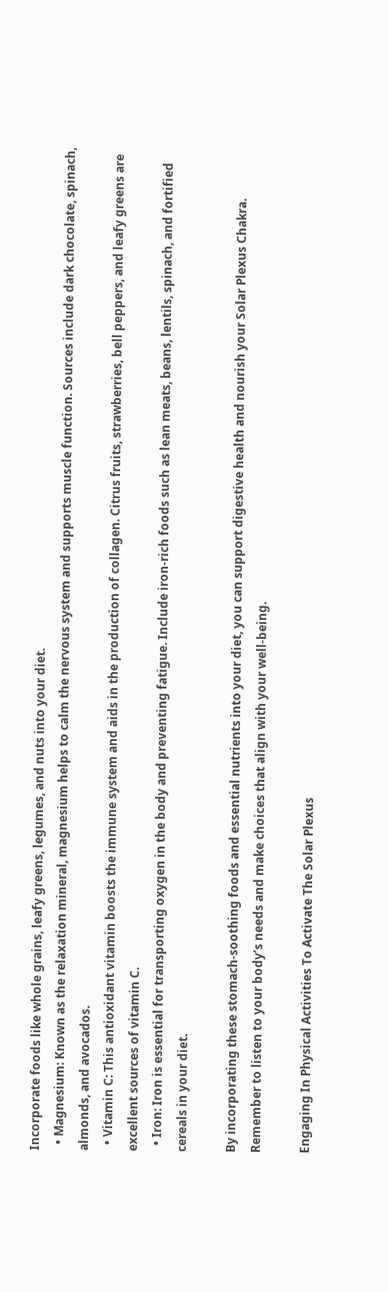Incorporate foods like whole grains, leafy greens, legumes, and nuts into your diet.
  • Magnesium: Known as the relaxation mineral, magnesium helps to calm the nervous system and supports muscle function. Sources include dark chocolate, spinach, almonds, and avocados.
  • Vitamin C: This antioxidant vitamin boosts the immune system and aids in the production of collagen. Citrus fruits, strawberries, bell peppers, and leafy greens are excellent sources of vitamin C.
  • Iron: Iron is essential for transporting oxygen in the body and preventing fatigue. Include iron-rich foods such as lean meats, beans, lentils, spinach, and fortified cereals in your diet.

By incorporating these stomach-soothing foods and essential nutrients into your diet, you can support digestive health and nourish your Solar Plexus Chakra. Remember to listen to your body’s needs and make choices that align with your well-being.

Engaging In Physical Activities To Activate The Solar Plexus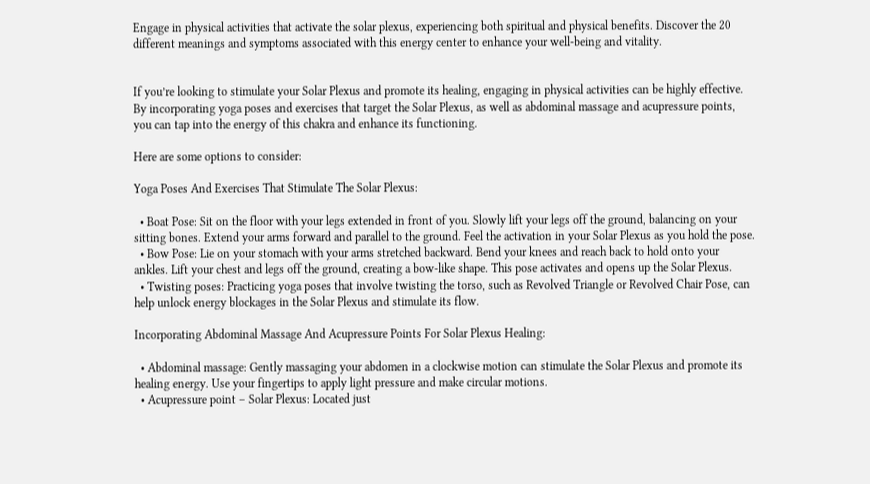Engage in physical activities that activate the solar plexus, experiencing both spiritual and physical benefits. Discover the 20 different meanings and symptoms associated with this energy center to enhance your well-being and vitality.


If you’re looking to stimulate your Solar Plexus and promote its healing, engaging in physical activities can be highly effective. By incorporating yoga poses and exercises that target the Solar Plexus, as well as abdominal massage and acupressure points, you can tap into the energy of this chakra and enhance its functioning.

Here are some options to consider:

Yoga Poses And Exercises That Stimulate The Solar Plexus:

  • Boat Pose: Sit on the floor with your legs extended in front of you. Slowly lift your legs off the ground, balancing on your sitting bones. Extend your arms forward and parallel to the ground. Feel the activation in your Solar Plexus as you hold the pose.
  • Bow Pose: Lie on your stomach with your arms stretched backward. Bend your knees and reach back to hold onto your ankles. Lift your chest and legs off the ground, creating a bow-like shape. This pose activates and opens up the Solar Plexus.
  • Twisting poses: Practicing yoga poses that involve twisting the torso, such as Revolved Triangle or Revolved Chair Pose, can help unlock energy blockages in the Solar Plexus and stimulate its flow.

Incorporating Abdominal Massage And Acupressure Points For Solar Plexus Healing:

  • Abdominal massage: Gently massaging your abdomen in a clockwise motion can stimulate the Solar Plexus and promote its healing energy. Use your fingertips to apply light pressure and make circular motions.
  • Acupressure point – Solar Plexus: Located just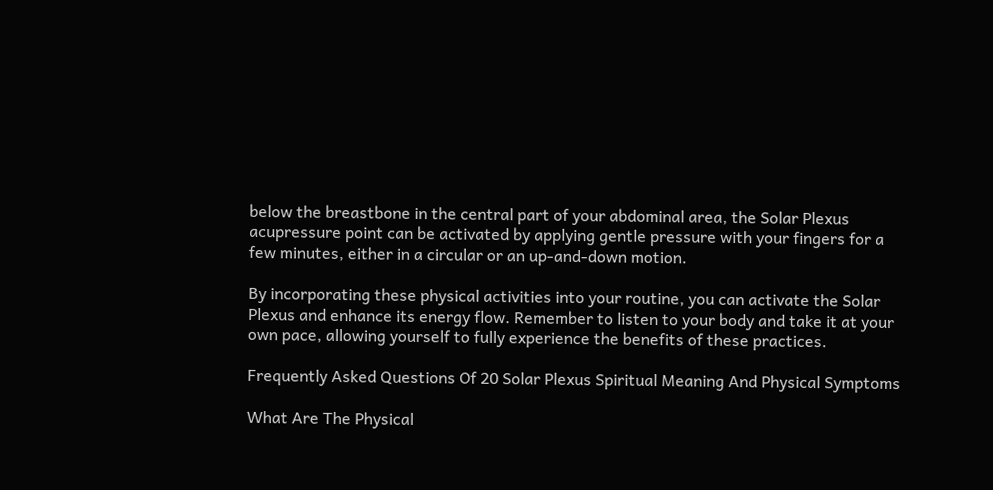below the breastbone in the central part of your abdominal area, the Solar Plexus acupressure point can be activated by applying gentle pressure with your fingers for a few minutes, either in a circular or an up-and-down motion.

By incorporating these physical activities into your routine, you can activate the Solar Plexus and enhance its energy flow. Remember to listen to your body and take it at your own pace, allowing yourself to fully experience the benefits of these practices.

Frequently Asked Questions Of 20 Solar Plexus Spiritual Meaning And Physical Symptoms

What Are The Physical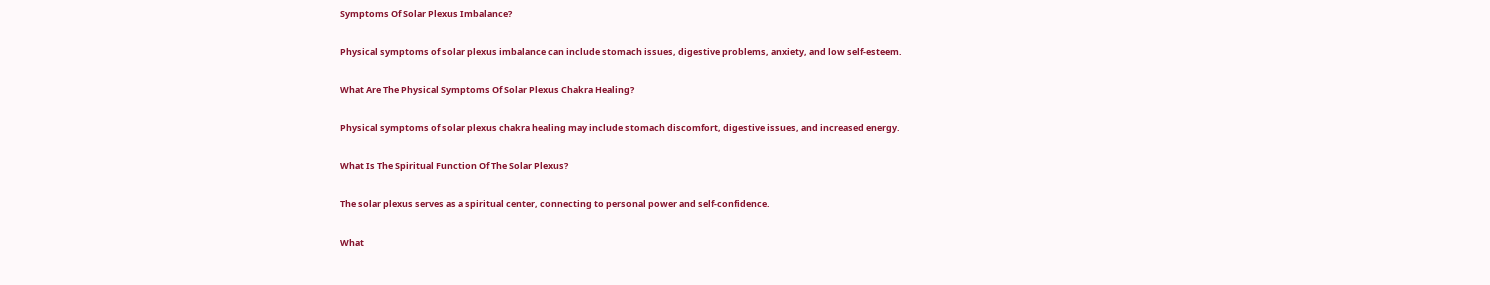Symptoms Of Solar Plexus Imbalance?

Physical symptoms of solar plexus imbalance can include stomach issues, digestive problems, anxiety, and low self-esteem.

What Are The Physical Symptoms Of Solar Plexus Chakra Healing?

Physical symptoms of solar plexus chakra healing may include stomach discomfort, digestive issues, and increased energy.

What Is The Spiritual Function Of The Solar Plexus?

The solar plexus serves as a spiritual center, connecting to personal power and self-confidence.

What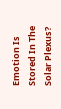Emotion Is Stored In The Solar Plexus?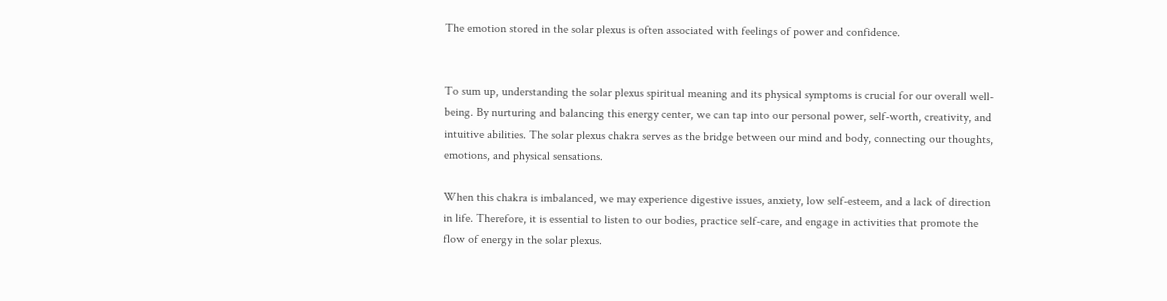The emotion stored in the solar plexus is often associated with feelings of power and confidence.


To sum up, understanding the solar plexus spiritual meaning and its physical symptoms is crucial for our overall well-being. By nurturing and balancing this energy center, we can tap into our personal power, self-worth, creativity, and intuitive abilities. The solar plexus chakra serves as the bridge between our mind and body, connecting our thoughts, emotions, and physical sensations.

When this chakra is imbalanced, we may experience digestive issues, anxiety, low self-esteem, and a lack of direction in life. Therefore, it is essential to listen to our bodies, practice self-care, and engage in activities that promote the flow of energy in the solar plexus.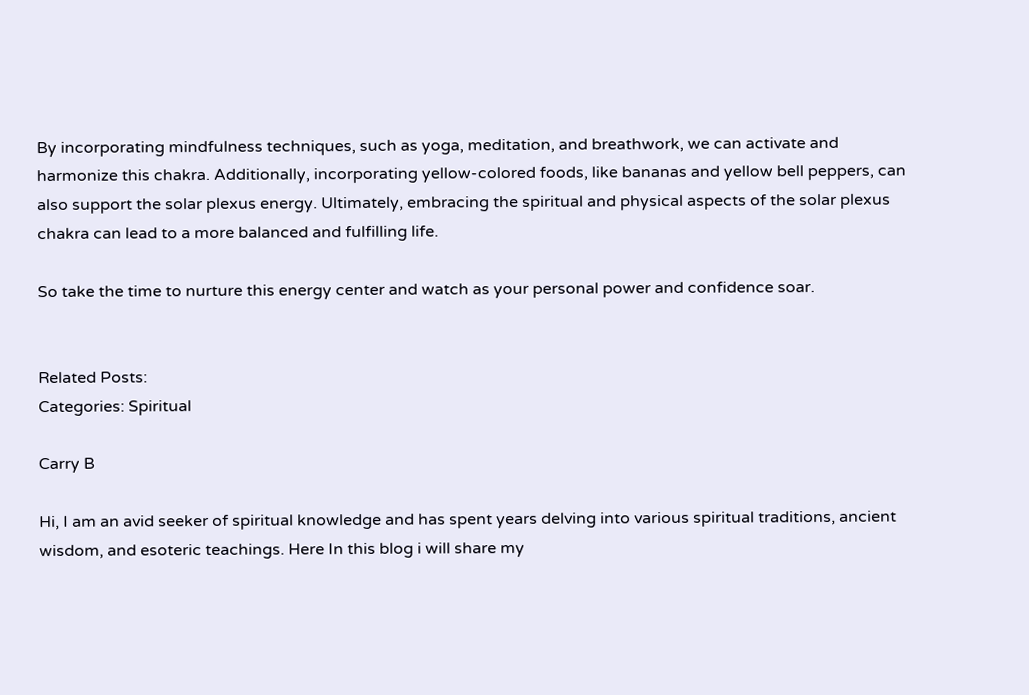By incorporating mindfulness techniques, such as yoga, meditation, and breathwork, we can activate and harmonize this chakra. Additionally, incorporating yellow-colored foods, like bananas and yellow bell peppers, can also support the solar plexus energy. Ultimately, embracing the spiritual and physical aspects of the solar plexus chakra can lead to a more balanced and fulfilling life.

So take the time to nurture this energy center and watch as your personal power and confidence soar.


Related Posts:
Categories: Spiritual

Carry B

Hi, I am an avid seeker of spiritual knowledge and has spent years delving into various spiritual traditions, ancient wisdom, and esoteric teachings. Here In this blog i will share my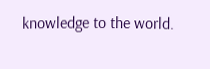knowledge to the world.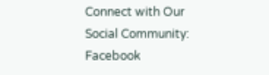Connect with Our Social Community: Facebook